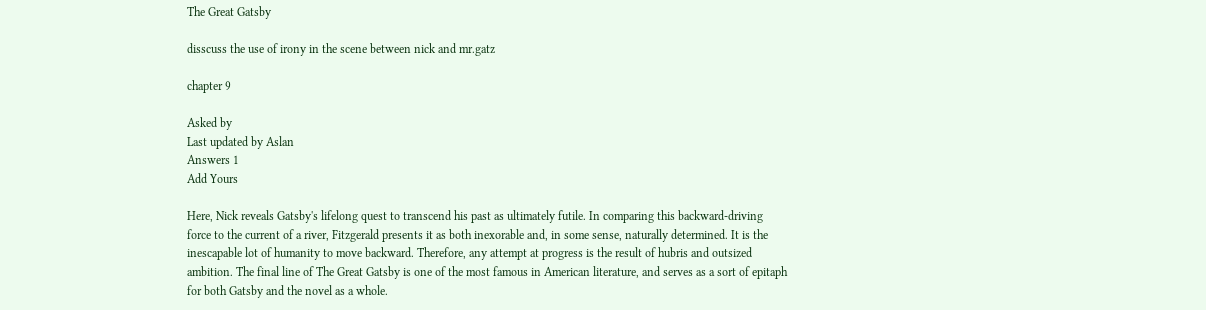The Great Gatsby

disscuss the use of irony in the scene between nick and mr.gatz

chapter 9

Asked by
Last updated by Aslan
Answers 1
Add Yours

Here, Nick reveals Gatsby's lifelong quest to transcend his past as ultimately futile. In comparing this backward-driving force to the current of a river, Fitzgerald presents it as both inexorable and, in some sense, naturally determined. It is the inescapable lot of humanity to move backward. Therefore, any attempt at progress is the result of hubris and outsized ambition. The final line of The Great Gatsby is one of the most famous in American literature, and serves as a sort of epitaph for both Gatsby and the novel as a whole.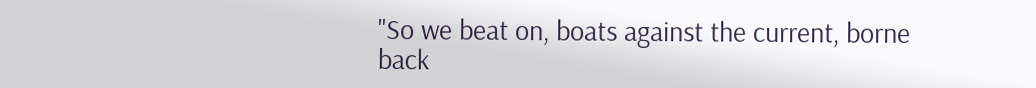"So we beat on, boats against the current, borne back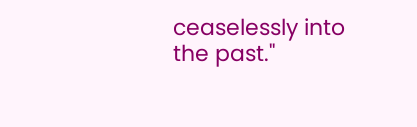ceaselessly into the past."